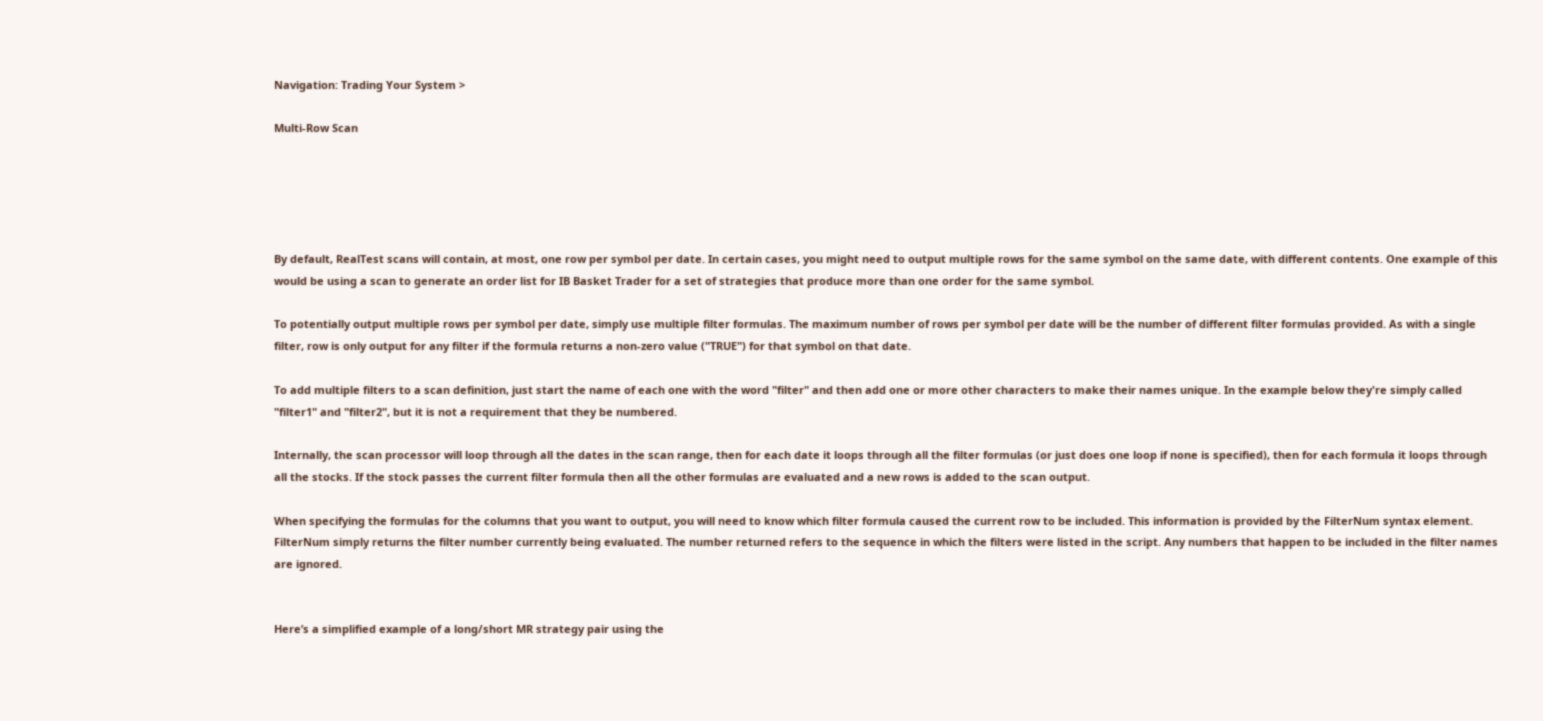Navigation: Trading Your System >

Multi-Row Scan





By default, RealTest scans will contain, at most, one row per symbol per date. In certain cases, you might need to output multiple rows for the same symbol on the same date, with different contents. One example of this would be using a scan to generate an order list for IB Basket Trader for a set of strategies that produce more than one order for the same symbol.

To potentially output multiple rows per symbol per date, simply use multiple filter formulas. The maximum number of rows per symbol per date will be the number of different filter formulas provided. As with a single filter, row is only output for any filter if the formula returns a non-zero value ("TRUE") for that symbol on that date.

To add multiple filters to a scan definition, just start the name of each one with the word "filter" and then add one or more other characters to make their names unique. In the example below they're simply called "filter1" and "filter2", but it is not a requirement that they be numbered.

Internally, the scan processor will loop through all the dates in the scan range, then for each date it loops through all the filter formulas (or just does one loop if none is specified), then for each formula it loops through all the stocks. If the stock passes the current filter formula then all the other formulas are evaluated and a new rows is added to the scan output.

When specifying the formulas for the columns that you want to output, you will need to know which filter formula caused the current row to be included. This information is provided by the FilterNum syntax element. FilterNum simply returns the filter number currently being evaluated. The number returned refers to the sequence in which the filters were listed in the script. Any numbers that happen to be included in the filter names are ignored.


Here’s a simplified example of a long/short MR strategy pair using the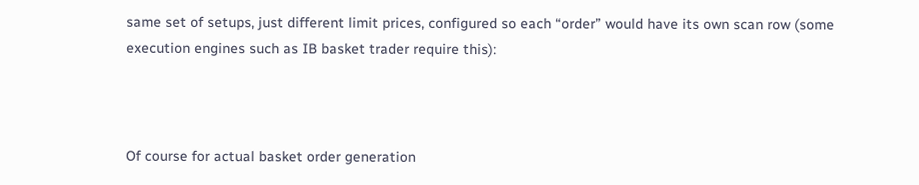same set of setups, just different limit prices, configured so each “order” would have its own scan row (some execution engines such as IB basket trader require this):



Of course for actual basket order generation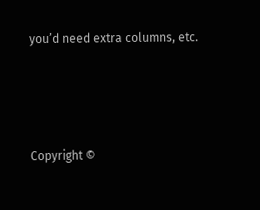you’d need extra columns, etc.





Copyright ©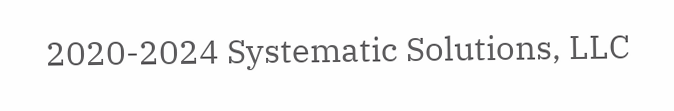2020-2024 Systematic Solutions, LLC